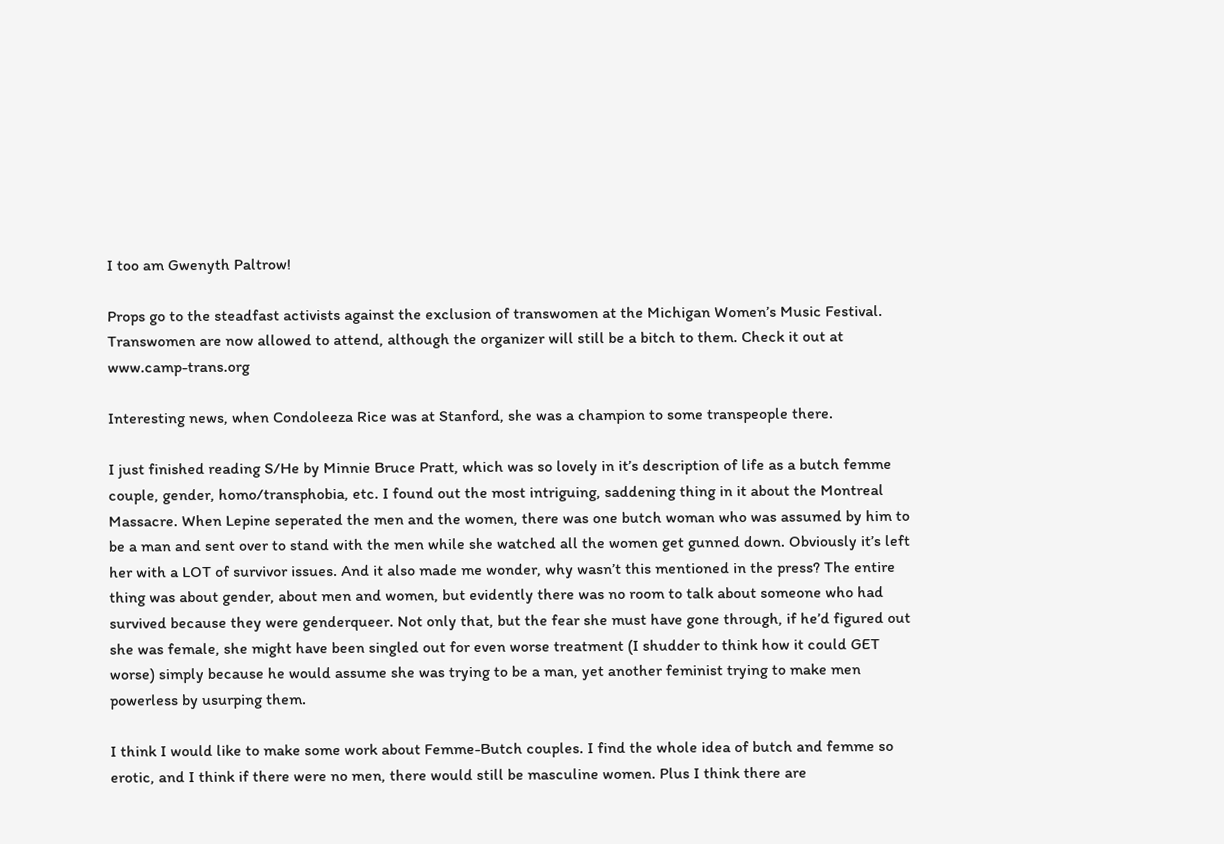I too am Gwenyth Paltrow!

Props go to the steadfast activists against the exclusion of transwomen at the Michigan Women’s Music Festival. Transwomen are now allowed to attend, although the organizer will still be a bitch to them. Check it out at www.camp-trans.org

Interesting news, when Condoleeza Rice was at Stanford, she was a champion to some transpeople there.

I just finished reading S/He by Minnie Bruce Pratt, which was so lovely in it’s description of life as a butch femme couple, gender, homo/transphobia, etc. I found out the most intriguing, saddening thing in it about the Montreal Massacre. When Lepine seperated the men and the women, there was one butch woman who was assumed by him to be a man and sent over to stand with the men while she watched all the women get gunned down. Obviously it’s left her with a LOT of survivor issues. And it also made me wonder, why wasn’t this mentioned in the press? The entire thing was about gender, about men and women, but evidently there was no room to talk about someone who had survived because they were genderqueer. Not only that, but the fear she must have gone through, if he’d figured out she was female, she might have been singled out for even worse treatment (I shudder to think how it could GET worse) simply because he would assume she was trying to be a man, yet another feminist trying to make men powerless by usurping them.

I think I would like to make some work about Femme-Butch couples. I find the whole idea of butch and femme so erotic, and I think if there were no men, there would still be masculine women. Plus I think there are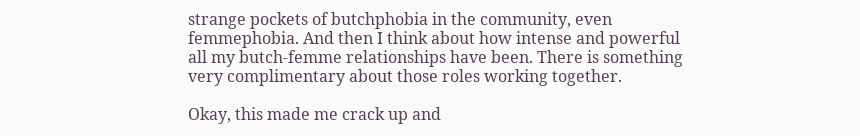strange pockets of butchphobia in the community, even femmephobia. And then I think about how intense and powerful all my butch-femme relationships have been. There is something very complimentary about those roles working together.

Okay, this made me crack up and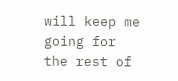will keep me going for the rest of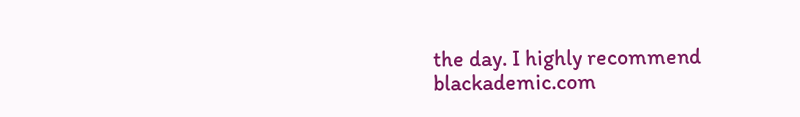the day. I highly recommend blackademic.com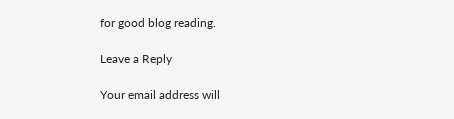for good blog reading.

Leave a Reply

Your email address will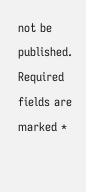not be published. Required fields are marked *